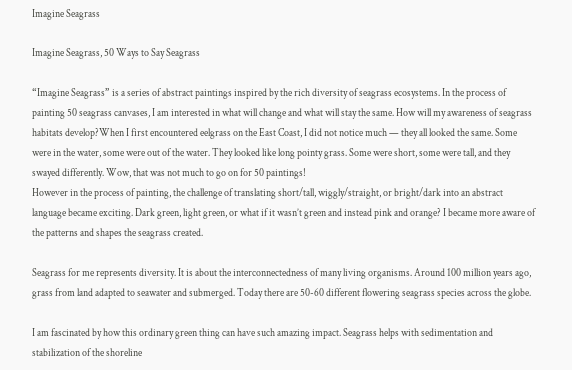Imagine Seagrass

Imagine Seagrass, 50 Ways to Say Seagrass

“Imagine Seagrass” is a series of abstract paintings inspired by the rich diversity of seagrass ecosystems. In the process of painting 50 seagrass canvases, I am interested in what will change and what will stay the same. How will my awareness of seagrass habitats develop?When I first encountered eelgrass on the East Coast, I did not notice much — they all looked the same. Some were in the water, some were out of the water. They looked like long pointy grass. Some were short, some were tall, and they swayed differently. Wow, that was not much to go on for 50 paintings!
However in the process of painting, the challenge of translating short/tall, wiggly/straight, or bright/dark into an abstract language became exciting. Dark green, light green, or what if it wasn’t green and instead pink and orange? I became more aware of the patterns and shapes the seagrass created.

Seagrass for me represents diversity. It is about the interconnectedness of many living organisms. Around 100 million years ago, grass from land adapted to seawater and submerged. Today there are 50-60 different flowering seagrass species across the globe.

I am fascinated by how this ordinary green thing can have such amazing impact. Seagrass helps with sedimentation and stabilization of the shoreline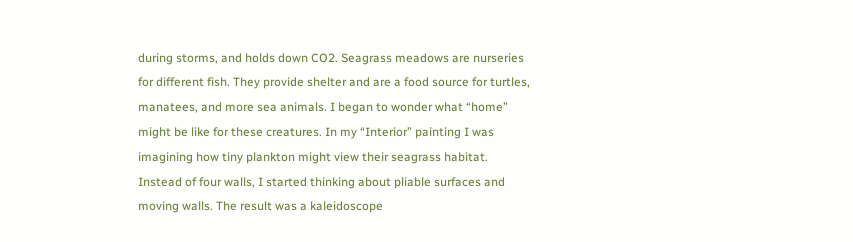during storms, and holds down CO2. Seagrass meadows are nurseries for different fish. They provide shelter and are a food source for turtles, manatees, and more sea animals. I began to wonder what “home” might be like for these creatures. In my “Interior” painting I was imagining how tiny plankton might view their seagrass habitat. Instead of four walls, I started thinking about pliable surfaces and moving walls. The result was a kaleidoscope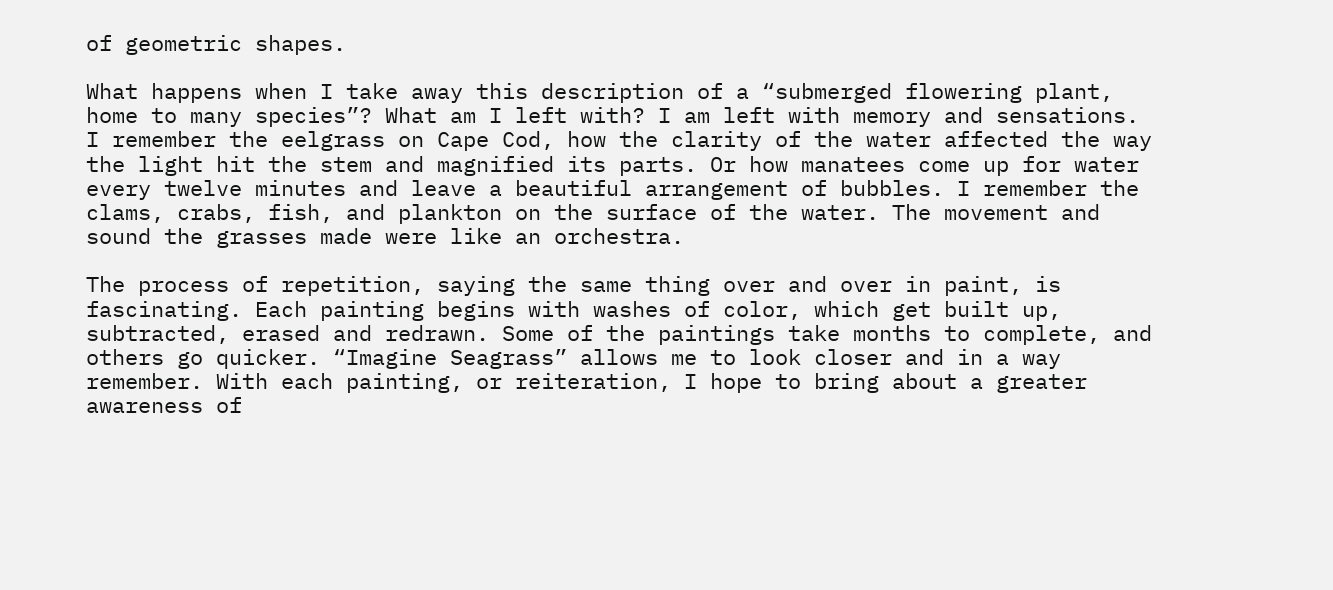of geometric shapes.

What happens when I take away this description of a “submerged flowering plant, home to many species”? What am I left with? I am left with memory and sensations. I remember the eelgrass on Cape Cod, how the clarity of the water affected the way the light hit the stem and magnified its parts. Or how manatees come up for water every twelve minutes and leave a beautiful arrangement of bubbles. I remember the clams, crabs, fish, and plankton on the surface of the water. The movement and sound the grasses made were like an orchestra.

The process of repetition, saying the same thing over and over in paint, is fascinating. Each painting begins with washes of color, which get built up, subtracted, erased and redrawn. Some of the paintings take months to complete, and others go quicker. “Imagine Seagrass” allows me to look closer and in a way remember. With each painting, or reiteration, I hope to bring about a greater awareness of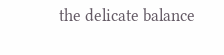the delicate balance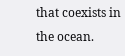that coexists in the ocean.